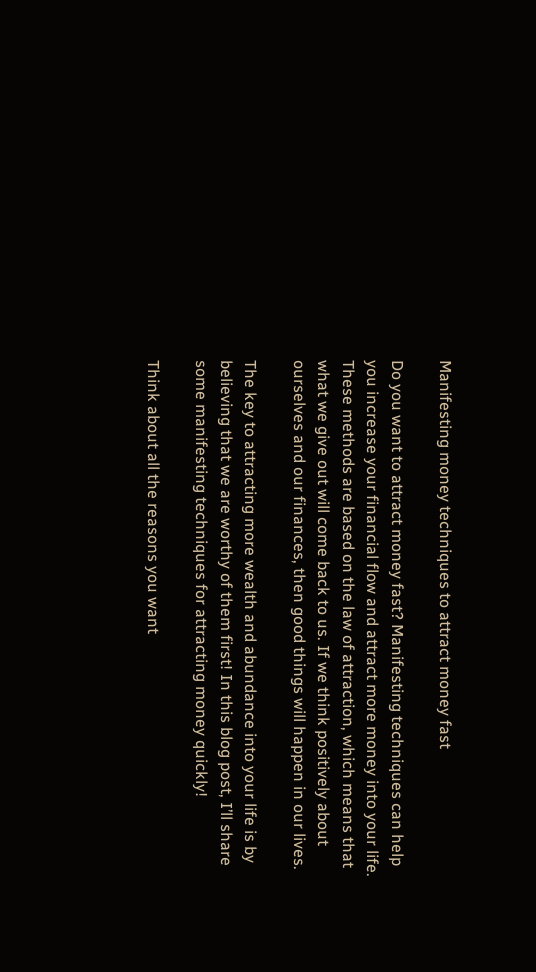Manifesting money techniques to attract money fast

Do you want to attract money fast? Manifesting techniques can help you increase your financial flow and attract more money into your life. These methods are based on the law of attraction, which means that what we give out will come back to us. If we think positively about ourselves and our finances, then good things will happen in our lives.

The key to attracting more wealth and abundance into your life is by believing that we are worthy of them first! In this blog post, I’ll share some manifesting techniques for attracting money quickly!

Think about all the reasons you want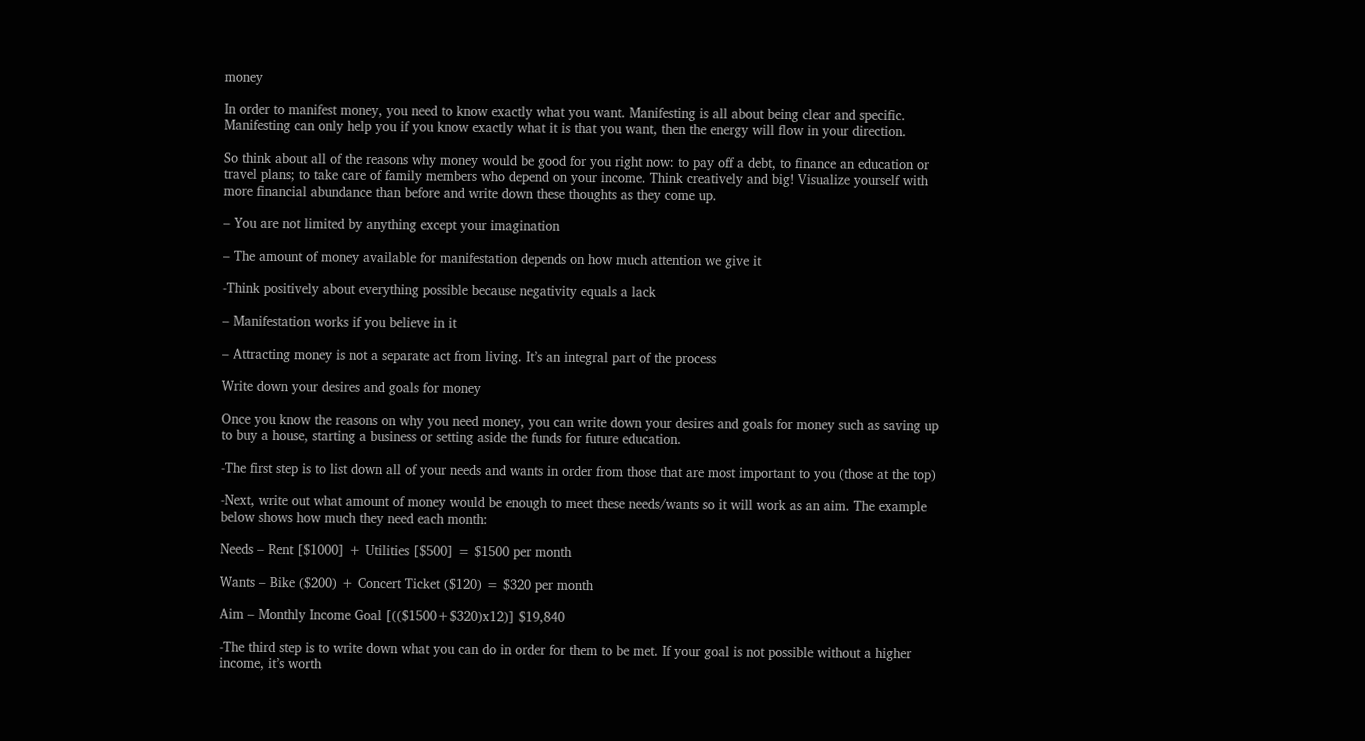money

In order to manifest money, you need to know exactly what you want. Manifesting is all about being clear and specific. Manifesting can only help you if you know exactly what it is that you want, then the energy will flow in your direction.

So think about all of the reasons why money would be good for you right now: to pay off a debt, to finance an education or travel plans; to take care of family members who depend on your income. Think creatively and big! Visualize yourself with more financial abundance than before and write down these thoughts as they come up.

– You are not limited by anything except your imagination

– The amount of money available for manifestation depends on how much attention we give it

-Think positively about everything possible because negativity equals a lack

– Manifestation works if you believe in it

– Attracting money is not a separate act from living. It’s an integral part of the process

Write down your desires and goals for money

Once you know the reasons on why you need money, you can write down your desires and goals for money such as saving up to buy a house, starting a business or setting aside the funds for future education.

-The first step is to list down all of your needs and wants in order from those that are most important to you (those at the top)

-Next, write out what amount of money would be enough to meet these needs/wants so it will work as an aim. The example below shows how much they need each month:

Needs – Rent [$1000] + Utilities [$500] = $1500 per month

Wants – Bike ($200) + Concert Ticket ($120) = $320 per month

Aim – Monthly Income Goal [(($1500+$320)x12)] $19,840

-The third step is to write down what you can do in order for them to be met. If your goal is not possible without a higher income, it’s worth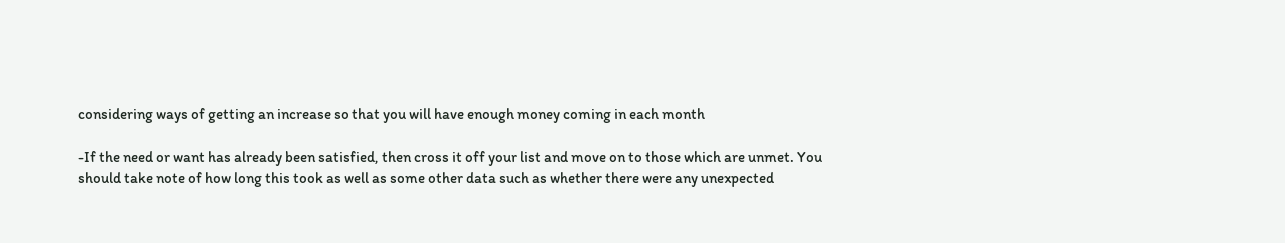considering ways of getting an increase so that you will have enough money coming in each month

-If the need or want has already been satisfied, then cross it off your list and move on to those which are unmet. You should take note of how long this took as well as some other data such as whether there were any unexpected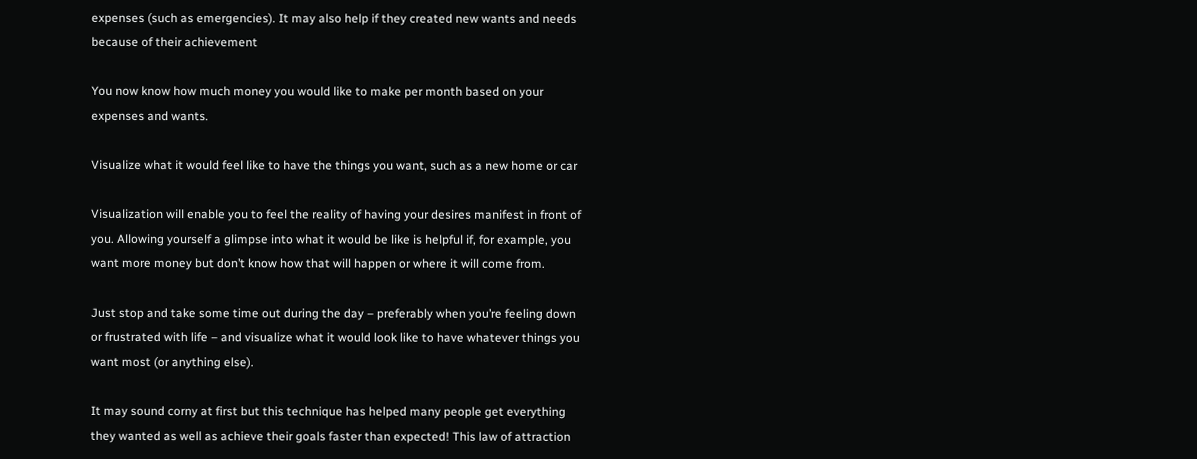expenses (such as emergencies). It may also help if they created new wants and needs because of their achievement

You now know how much money you would like to make per month based on your expenses and wants.

Visualize what it would feel like to have the things you want, such as a new home or car

Visualization will enable you to feel the reality of having your desires manifest in front of you. Allowing yourself a glimpse into what it would be like is helpful if, for example, you want more money but don’t know how that will happen or where it will come from.

Just stop and take some time out during the day – preferably when you’re feeling down or frustrated with life – and visualize what it would look like to have whatever things you want most (or anything else).

It may sound corny at first but this technique has helped many people get everything they wanted as well as achieve their goals faster than expected! This law of attraction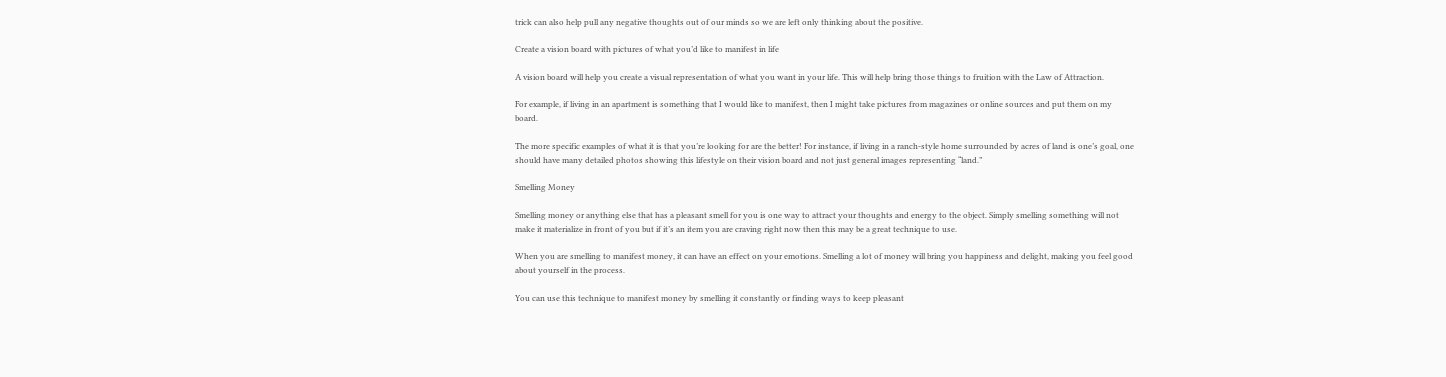trick can also help pull any negative thoughts out of our minds so we are left only thinking about the positive.

Create a vision board with pictures of what you’d like to manifest in life

A vision board will help you create a visual representation of what you want in your life. This will help bring those things to fruition with the Law of Attraction.

For example, if living in an apartment is something that I would like to manifest, then I might take pictures from magazines or online sources and put them on my board.

The more specific examples of what it is that you’re looking for are the better! For instance, if living in a ranch-style home surrounded by acres of land is one’s goal, one should have many detailed photos showing this lifestyle on their vision board and not just general images representing “land.”

Smelling Money

Smelling money or anything else that has a pleasant smell for you is one way to attract your thoughts and energy to the object. Simply smelling something will not make it materialize in front of you but if it’s an item you are craving right now then this may be a great technique to use.

When you are smelling to manifest money, it can have an effect on your emotions. Smelling a lot of money will bring you happiness and delight, making you feel good about yourself in the process.

You can use this technique to manifest money by smelling it constantly or finding ways to keep pleasant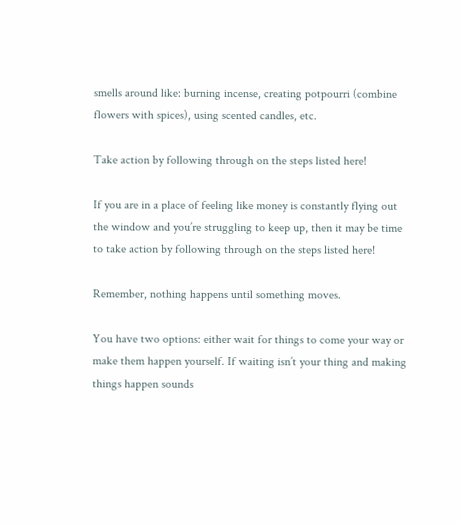smells around like: burning incense, creating potpourri (combine flowers with spices), using scented candles, etc.

Take action by following through on the steps listed here!

If you are in a place of feeling like money is constantly flying out the window and you’re struggling to keep up, then it may be time to take action by following through on the steps listed here!

Remember, nothing happens until something moves.

You have two options: either wait for things to come your way or make them happen yourself. If waiting isn’t your thing and making things happen sounds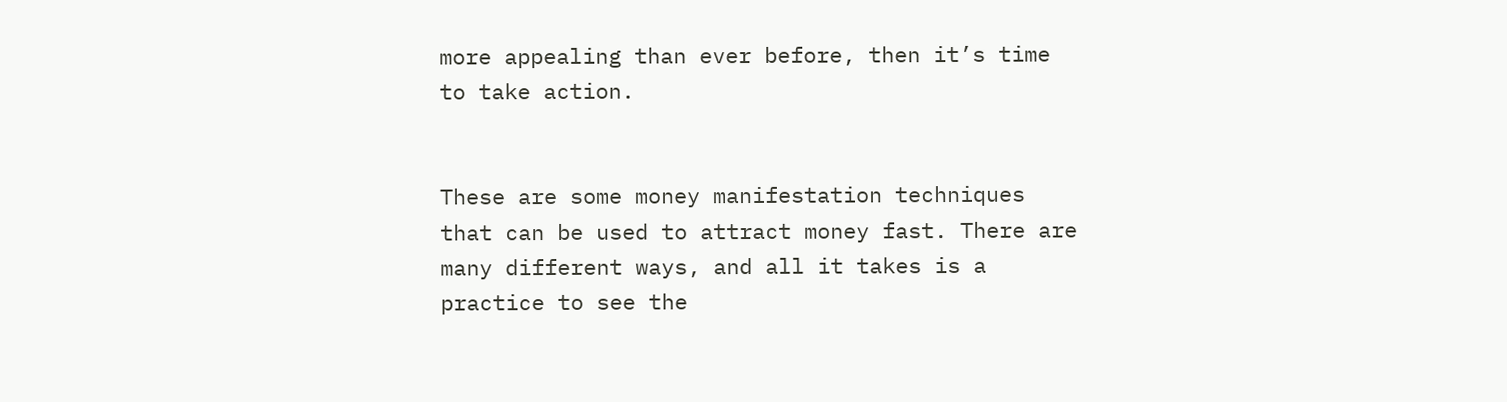more appealing than ever before, then it’s time to take action.


These are some money manifestation techniques that can be used to attract money fast. There are many different ways, and all it takes is a practice to see the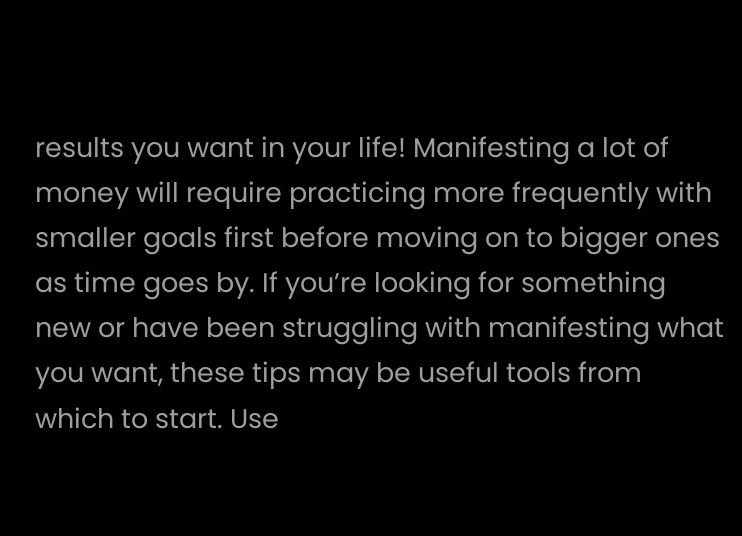results you want in your life! Manifesting a lot of money will require practicing more frequently with smaller goals first before moving on to bigger ones as time goes by. If you’re looking for something new or have been struggling with manifesting what you want, these tips may be useful tools from which to start. Use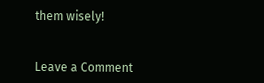them wisely!


Leave a Comment